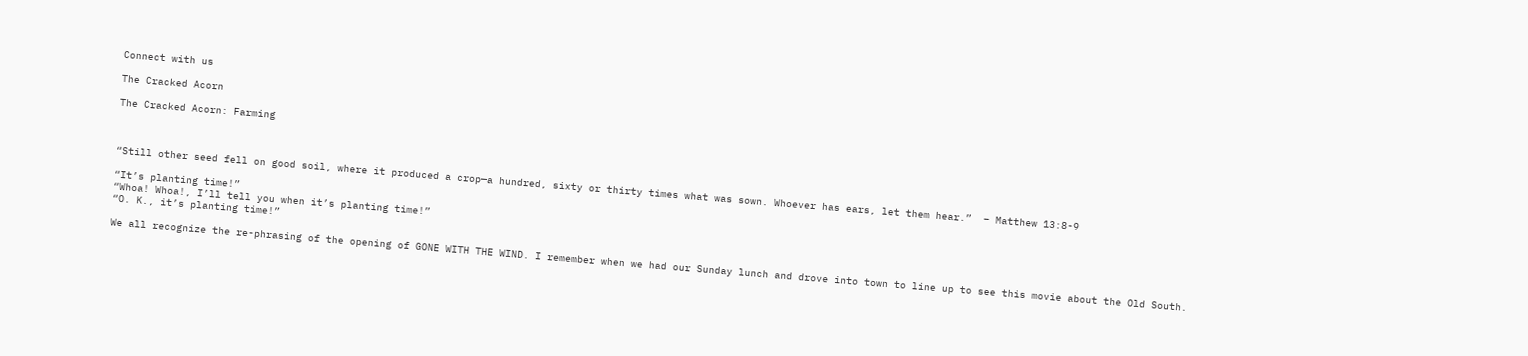Connect with us

The Cracked Acorn

The Cracked Acorn: Farming



“Still other seed fell on good soil, where it produced a crop—a hundred, sixty or thirty times what was sown. Whoever has ears, let them hear.”  – Matthew 13:8-9

“It’s planting time!”
“Whoa! Whoa!, I’ll tell you when it’s planting time!”
“O. K., it’s planting time!”

We all recognize the re-phrasing of the opening of GONE WITH THE WIND. I remember when we had our Sunday lunch and drove into town to line up to see this movie about the Old South.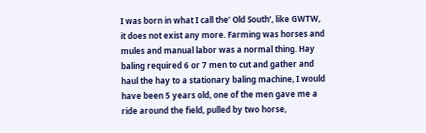I was born in what I call the’ Old South’, like GWTW, it does not exist any more. Farming was horses and mules and manual labor was a normal thing. Hay baling required 6 or 7 men to cut and gather and haul the hay to a stationary baling machine, I would have been 5 years old, one of the men gave me a ride around the field, pulled by two horse,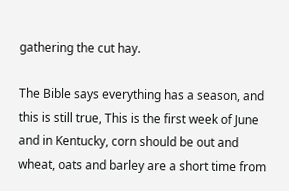gathering the cut hay.

The Bible says everything has a season, and this is still true, This is the first week of June and in Kentucky, corn should be out and wheat, oats and barley are a short time from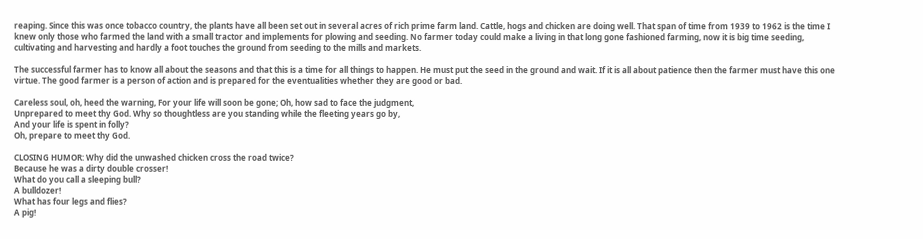reaping. Since this was once tobacco country, the plants have all been set out in several acres of rich prime farm land. Cattle, hogs and chicken are doing well. That span of time from 1939 to 1962 is the time I knew only those who farmed the land with a small tractor and implements for plowing and seeding. No farmer today could make a living in that long gone fashioned farming, now it is big time seeding, cultivating and harvesting and hardly a foot touches the ground from seeding to the mills and markets.

The successful farmer has to know all about the seasons and that this is a time for all things to happen. He must put the seed in the ground and wait. If it is all about patience then the farmer must have this one virtue. The good farmer is a person of action and is prepared for the eventualities whether they are good or bad.

Careless soul, oh, heed the warning, For your life will soon be gone; Oh, how sad to face the judgment,
Unprepared to meet thy God. Why so thoughtless are you standing while the fleeting years go by,
And your life is spent in folly?
Oh, prepare to meet thy God.

CLOSING HUMOR: Why did the unwashed chicken cross the road twice?
Because he was a dirty double crosser!
What do you call a sleeping bull?
A bulldozer!
What has four legs and flies?
A pig!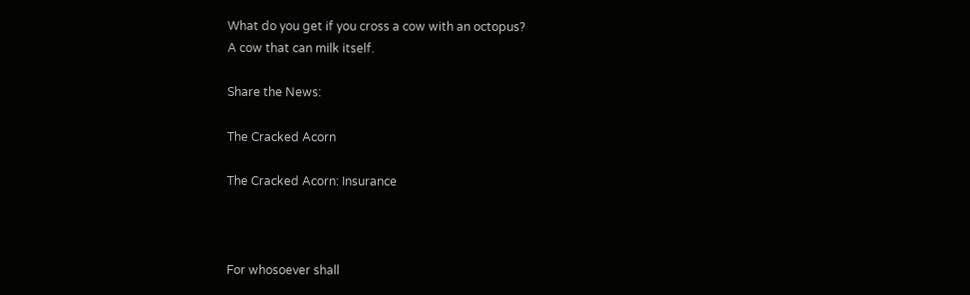What do you get if you cross a cow with an octopus?
A cow that can milk itself.

Share the News:

The Cracked Acorn

The Cracked Acorn: Insurance



For whosoever shall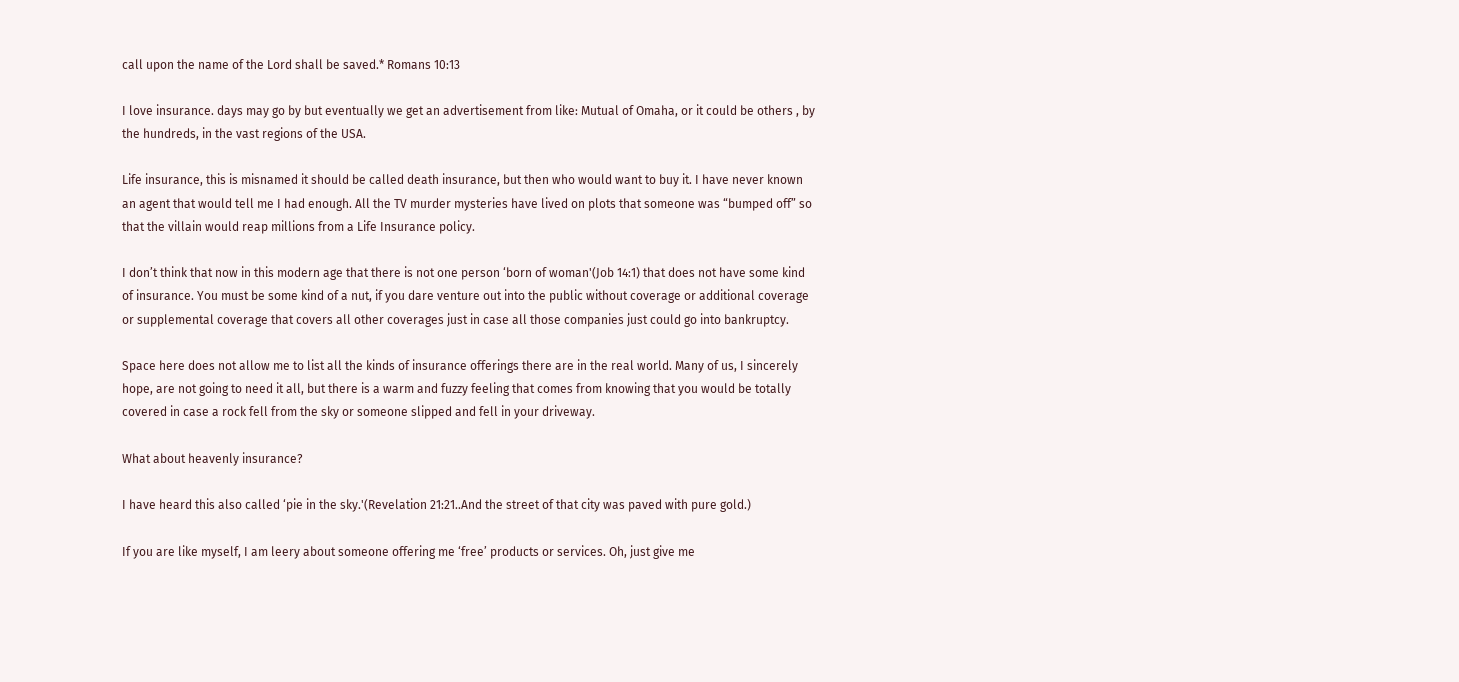call upon the name of the Lord shall be saved.* Romans 10:13

I love insurance. days may go by but eventually we get an advertisement from like: Mutual of Omaha, or it could be others , by the hundreds, in the vast regions of the USA.

Life insurance, this is misnamed it should be called death insurance, but then who would want to buy it. I have never known an agent that would tell me I had enough. All the TV murder mysteries have lived on plots that someone was “bumped off” so that the villain would reap millions from a Life Insurance policy.

I don’t think that now in this modern age that there is not one person ‘born of woman'(Job 14:1) that does not have some kind of insurance. You must be some kind of a nut, if you dare venture out into the public without coverage or additional coverage or supplemental coverage that covers all other coverages just in case all those companies just could go into bankruptcy.

Space here does not allow me to list all the kinds of insurance offerings there are in the real world. Many of us, I sincerely hope, are not going to need it all, but there is a warm and fuzzy feeling that comes from knowing that you would be totally covered in case a rock fell from the sky or someone slipped and fell in your driveway.

What about heavenly insurance?

I have heard this also called ‘pie in the sky.'(Revelation 21:21..And the street of that city was paved with pure gold.)

If you are like myself, I am leery about someone offering me ‘free’ products or services. Oh, just give me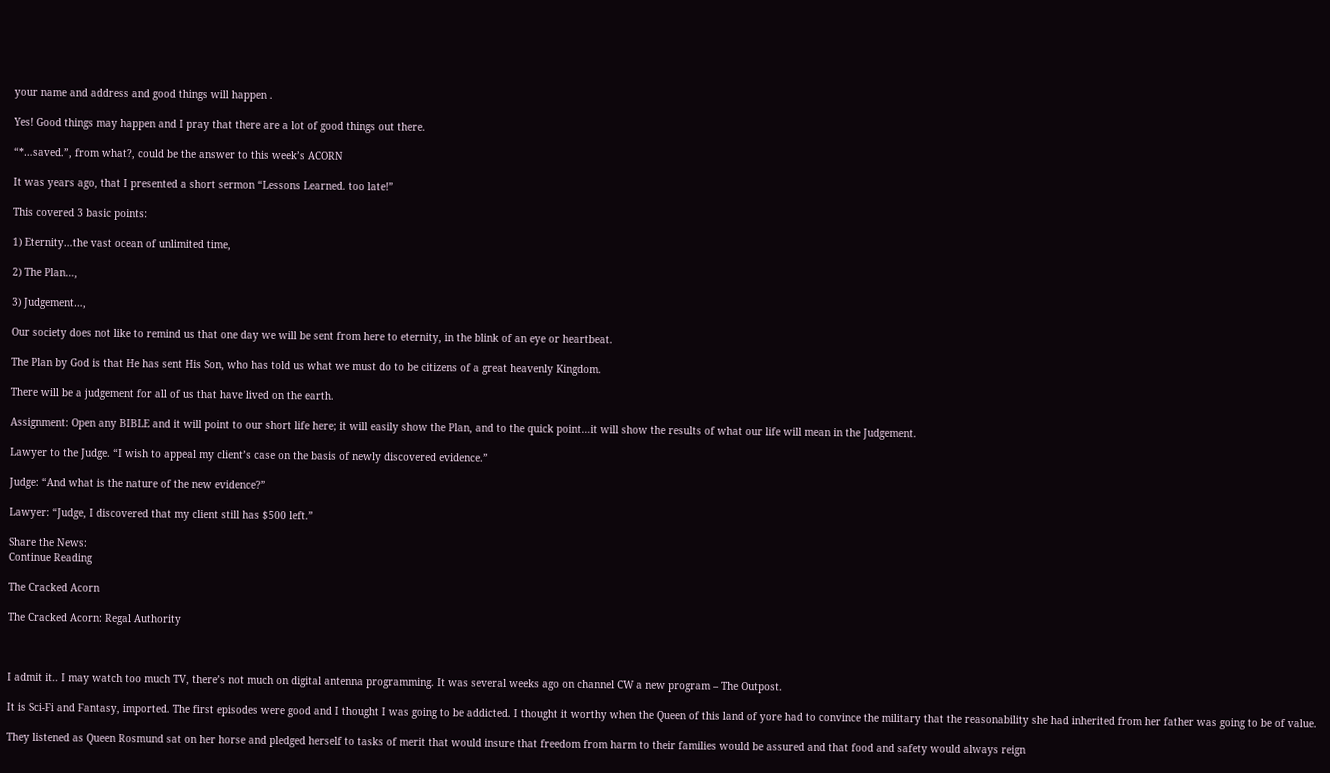your name and address and good things will happen .

Yes! Good things may happen and I pray that there are a lot of good things out there.

“*…saved.”, from what?, could be the answer to this week’s ACORN

It was years ago, that I presented a short sermon “Lessons Learned. too late!”

This covered 3 basic points:

1) Eternity…the vast ocean of unlimited time,

2) The Plan…,

3) Judgement…,

Our society does not like to remind us that one day we will be sent from here to eternity, in the blink of an eye or heartbeat.

The Plan by God is that He has sent His Son, who has told us what we must do to be citizens of a great heavenly Kingdom.

There will be a judgement for all of us that have lived on the earth.

Assignment: Open any BIBLE and it will point to our short life here; it will easily show the Plan, and to the quick point…it will show the results of what our life will mean in the Judgement.

Lawyer to the Judge. “I wish to appeal my client’s case on the basis of newly discovered evidence.”

Judge: “And what is the nature of the new evidence?”

Lawyer: “Judge, I discovered that my client still has $500 left.”

Share the News:
Continue Reading

The Cracked Acorn

The Cracked Acorn: Regal Authority



I admit it.. I may watch too much TV, there’s not much on digital antenna programming. It was several weeks ago on channel CW a new program – The Outpost.

It is Sci-Fi and Fantasy, imported. The first episodes were good and I thought I was going to be addicted. I thought it worthy when the Queen of this land of yore had to convince the military that the reasonability she had inherited from her father was going to be of value.

They listened as Queen Rosmund sat on her horse and pledged herself to tasks of merit that would insure that freedom from harm to their families would be assured and that food and safety would always reign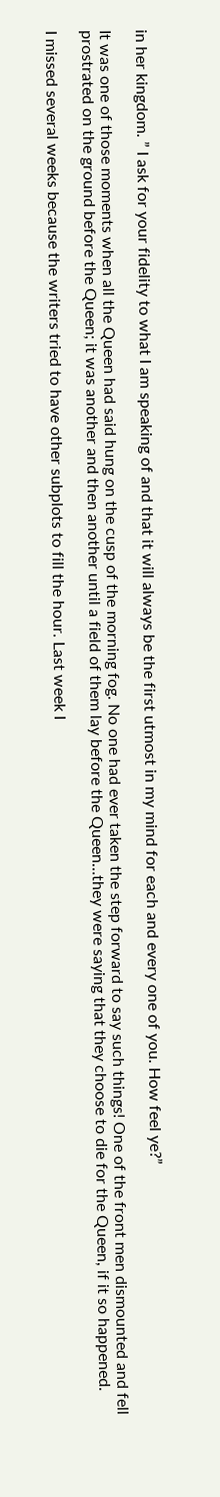in her kingdom. ” I ask for your fidelity to what I am speaking of and that it will always be the first utmost in my mind for each and every one of you. How feel ye?”

It was one of those moments when all the Queen had said hung on the cusp of the morning fog. No one had ever taken the step forward to say such things! One of the front men dismounted and fell prostrated on the ground before the Queen; it was another and then another until a field of them lay before the Queen…they were saying that they choose to die for the Queen, if it so happened.

I missed several weeks because the writers tried to have other subplots to fill the hour. Last week I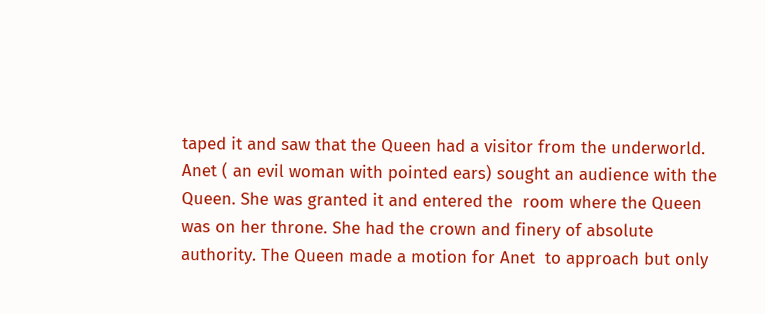taped it and saw that the Queen had a visitor from the underworld. Anet ( an evil woman with pointed ears) sought an audience with the Queen. She was granted it and entered the  room where the Queen was on her throne. She had the crown and finery of absolute authority. The Queen made a motion for Anet  to approach but only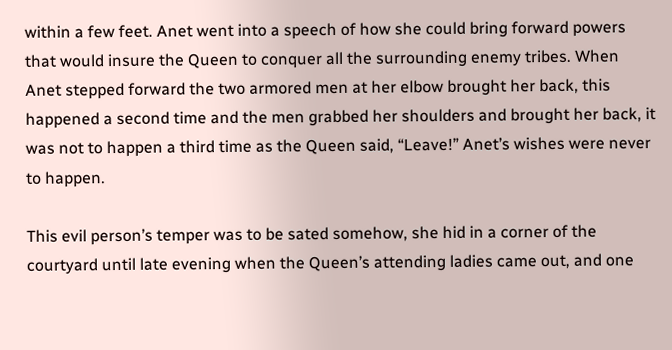within a few feet. Anet went into a speech of how she could bring forward powers that would insure the Queen to conquer all the surrounding enemy tribes. When Anet stepped forward the two armored men at her elbow brought her back, this happened a second time and the men grabbed her shoulders and brought her back, it was not to happen a third time as the Queen said, “Leave!” Anet’s wishes were never to happen.

This evil person’s temper was to be sated somehow, she hid in a corner of the courtyard until late evening when the Queen’s attending ladies came out, and one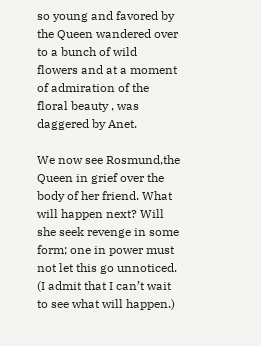so young and favored by the Queen wandered over to a bunch of wild flowers and at a moment of admiration of the floral beauty , was daggered by Anet.

We now see Rosmund,the Queen in grief over the body of her friend. What will happen next? Will she seek revenge in some form; one in power must not let this go unnoticed. (I admit that I can’t wait to see what will happen.)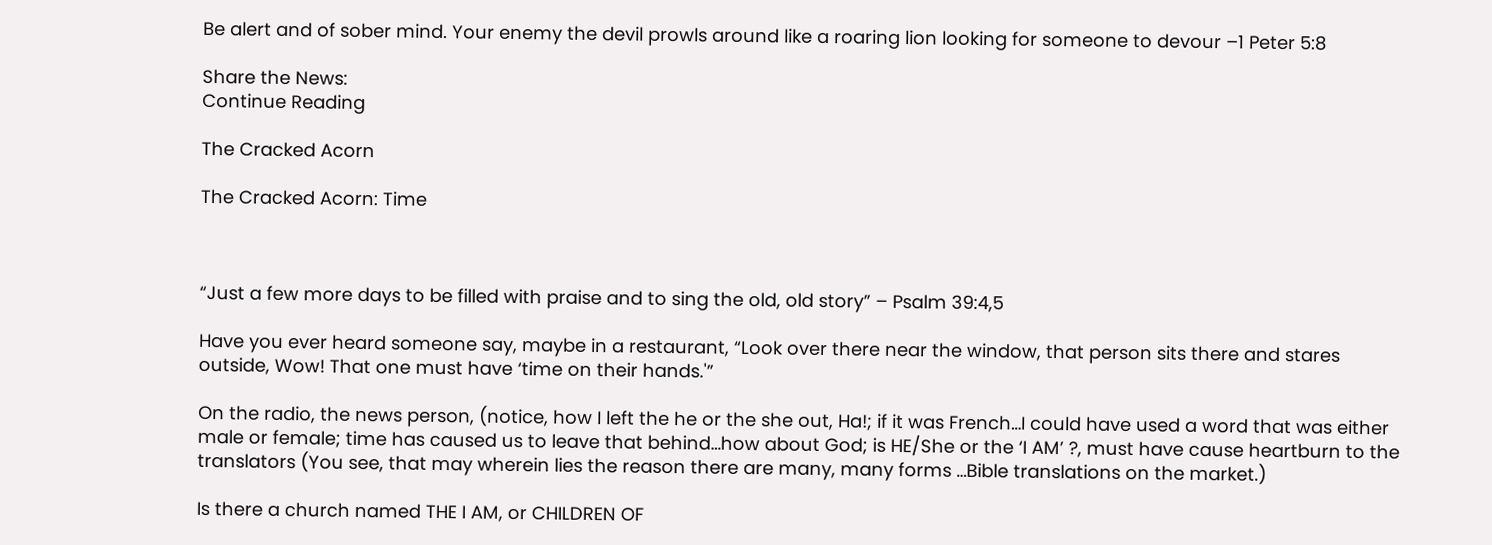Be alert and of sober mind. Your enemy the devil prowls around like a roaring lion looking for someone to devour –1 Peter 5:8

Share the News:
Continue Reading

The Cracked Acorn

The Cracked Acorn: Time



“Just a few more days to be filled with praise and to sing the old, old story” – Psalm 39:4,5

Have you ever heard someone say, maybe in a restaurant, “Look over there near the window, that person sits there and stares outside, Wow! That one must have ‘time on their hands.'”

On the radio, the news person, (notice, how I left the he or the she out, Ha!; if it was French…I could have used a word that was either male or female; time has caused us to leave that behind…how about God; is HE/She or the ‘I AM’ ?, must have cause heartburn to the translators (You see, that may wherein lies the reason there are many, many forms …Bible translations on the market.)

Is there a church named THE I AM, or CHILDREN OF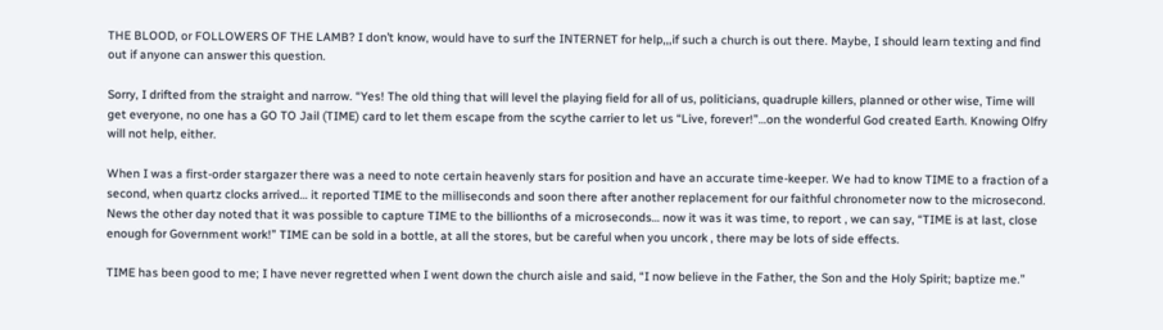THE BLOOD, or FOLLOWERS OF THE LAMB? I don’t know, would have to surf the INTERNET for help,,,if such a church is out there. Maybe, I should learn texting and find out if anyone can answer this question.

Sorry, I drifted from the straight and narrow. “Yes! The old thing that will level the playing field for all of us, politicians, quadruple killers, planned or other wise, Time will get everyone, no one has a GO TO Jail (TIME) card to let them escape from the scythe carrier to let us “Live, forever!”…on the wonderful God created Earth. Knowing Olfry will not help, either.

When I was a first-order stargazer there was a need to note certain heavenly stars for position and have an accurate time-keeper. We had to know TIME to a fraction of a second, when quartz clocks arrived… it reported TIME to the milliseconds and soon there after another replacement for our faithful chronometer now to the microsecond. News the other day noted that it was possible to capture TIME to the billionths of a microseconds… now it was it was time, to report , we can say, “TIME is at last, close enough for Government work!” TIME can be sold in a bottle, at all the stores, but be careful when you uncork , there may be lots of side effects.

TIME has been good to me; I have never regretted when I went down the church aisle and said, “I now believe in the Father, the Son and the Holy Spirit; baptize me.”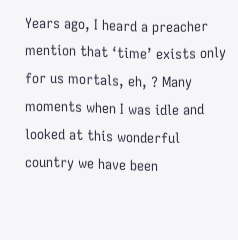Years ago, I heard a preacher mention that ‘time’ exists only for us mortals, eh, ? Many moments when I was idle and looked at this wonderful country we have been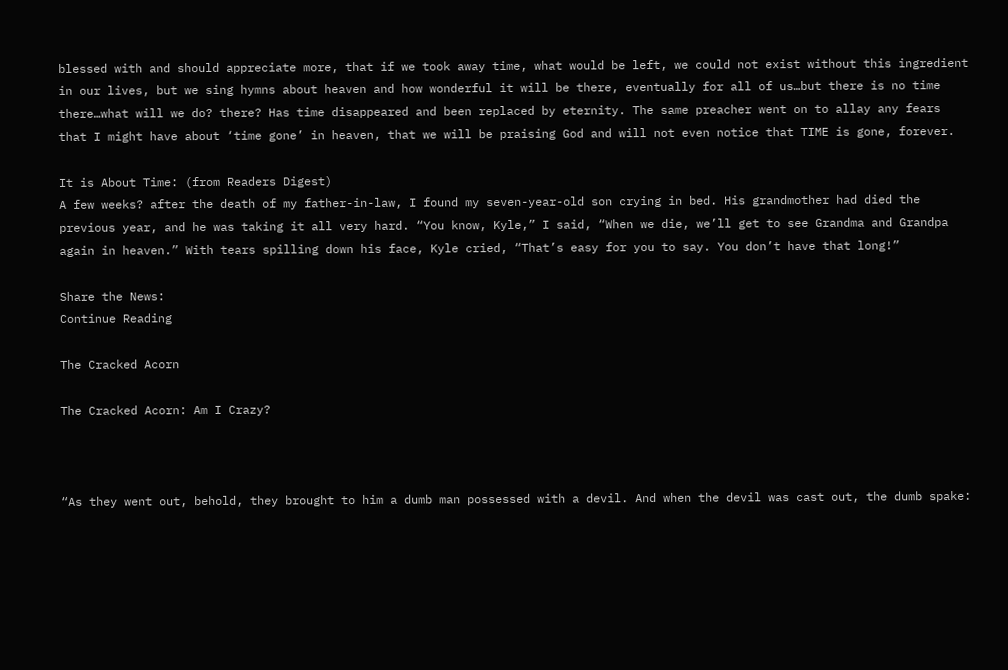blessed with and should appreciate more, that if we took away time, what would be left, we could not exist without this ingredient in our lives, but we sing hymns about heaven and how wonderful it will be there, eventually for all of us…but there is no time there…what will we do? there? Has time disappeared and been replaced by eternity. The same preacher went on to allay any fears that I might have about ‘time gone’ in heaven, that we will be praising God and will not even notice that TIME is gone, forever.

It is About Time: (from Readers Digest)
A few weeks? after the death of my father-in-law, I found my seven-year-old son crying in bed. His grandmother had died the previous year, and he was taking it all very hard. “You know, Kyle,” I said, “When we die, we’ll get to see Grandma and Grandpa again in heaven.” With tears spilling down his face, Kyle cried, “That’s easy for you to say. You don’t have that long!”

Share the News:
Continue Reading

The Cracked Acorn

The Cracked Acorn: Am I Crazy?



“As they went out, behold, they brought to him a dumb man possessed with a devil. And when the devil was cast out, the dumb spake: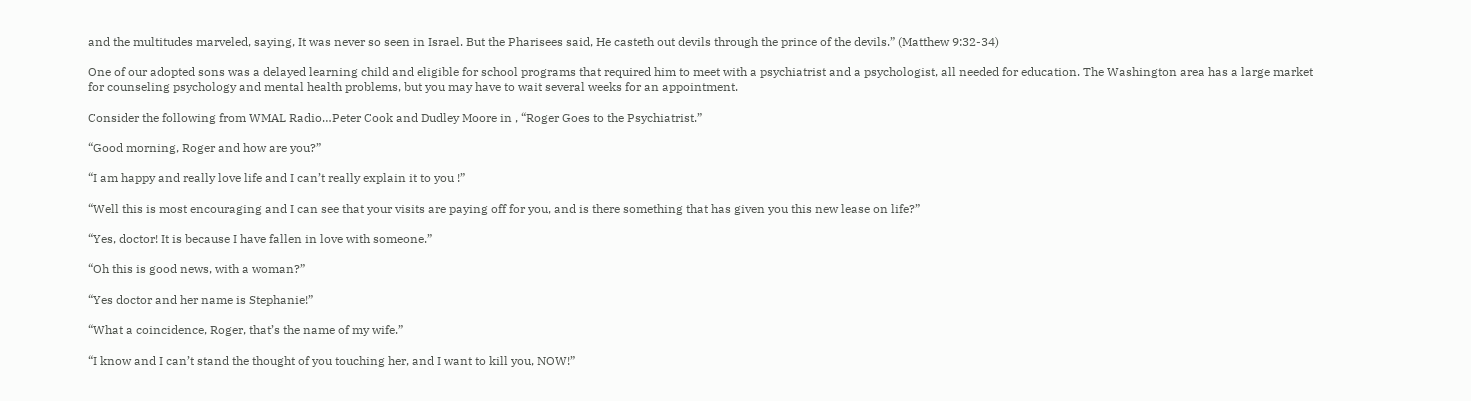and the multitudes marveled, saying, It was never so seen in Israel. But the Pharisees said, He casteth out devils through the prince of the devils.” (Matthew 9:32-34)

One of our adopted sons was a delayed learning child and eligible for school programs that required him to meet with a psychiatrist and a psychologist, all needed for education. The Washington area has a large market for counseling psychology and mental health problems, but you may have to wait several weeks for an appointment.

Consider the following from WMAL Radio…Peter Cook and Dudley Moore in , “Roger Goes to the Psychiatrist.”

“Good morning, Roger and how are you?”

“I am happy and really love life and I can’t really explain it to you !”

“Well this is most encouraging and I can see that your visits are paying off for you, and is there something that has given you this new lease on life?”

“Yes, doctor! It is because I have fallen in love with someone.”

“Oh this is good news, with a woman?”

“Yes doctor and her name is Stephanie!”

“What a coincidence, Roger, that’s the name of my wife.”

“I know and I can’t stand the thought of you touching her, and I want to kill you, NOW!”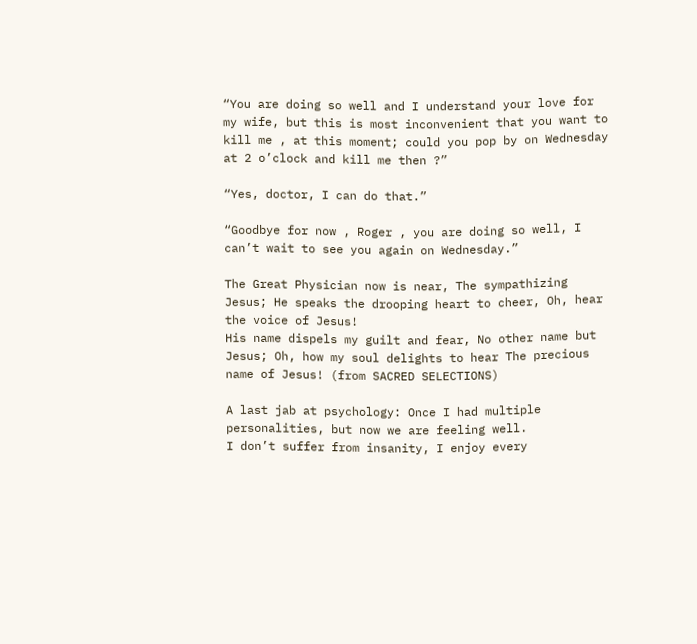“You are doing so well and I understand your love for my wife, but this is most inconvenient that you want to kill me , at this moment; could you pop by on Wednesday at 2 o’clock and kill me then ?”

“Yes, doctor, I can do that.”

“Goodbye for now , Roger , you are doing so well, I can’t wait to see you again on Wednesday.”

The Great Physician now is near, The sympathizing Jesus; He speaks the drooping heart to cheer, Oh, hear the voice of Jesus!
His name dispels my guilt and fear, No other name but Jesus; Oh, how my soul delights to hear The precious name of Jesus! (from SACRED SELECTIONS)

A last jab at psychology: Once I had multiple personalities, but now we are feeling well.
I don’t suffer from insanity, I enjoy every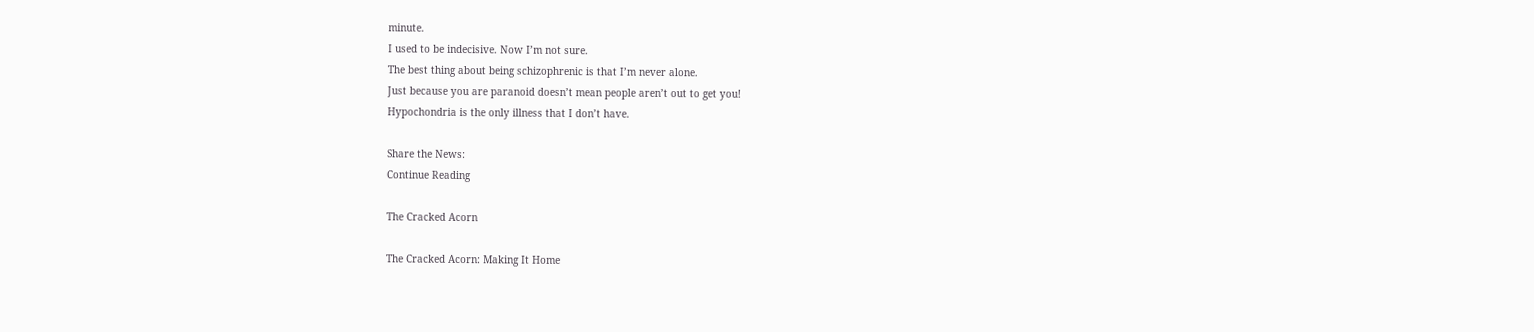minute.
I used to be indecisive. Now I’m not sure.
The best thing about being schizophrenic is that I’m never alone.
Just because you are paranoid doesn’t mean people aren’t out to get you!
Hypochondria is the only illness that I don’t have.

Share the News:
Continue Reading

The Cracked Acorn

The Cracked Acorn: Making It Home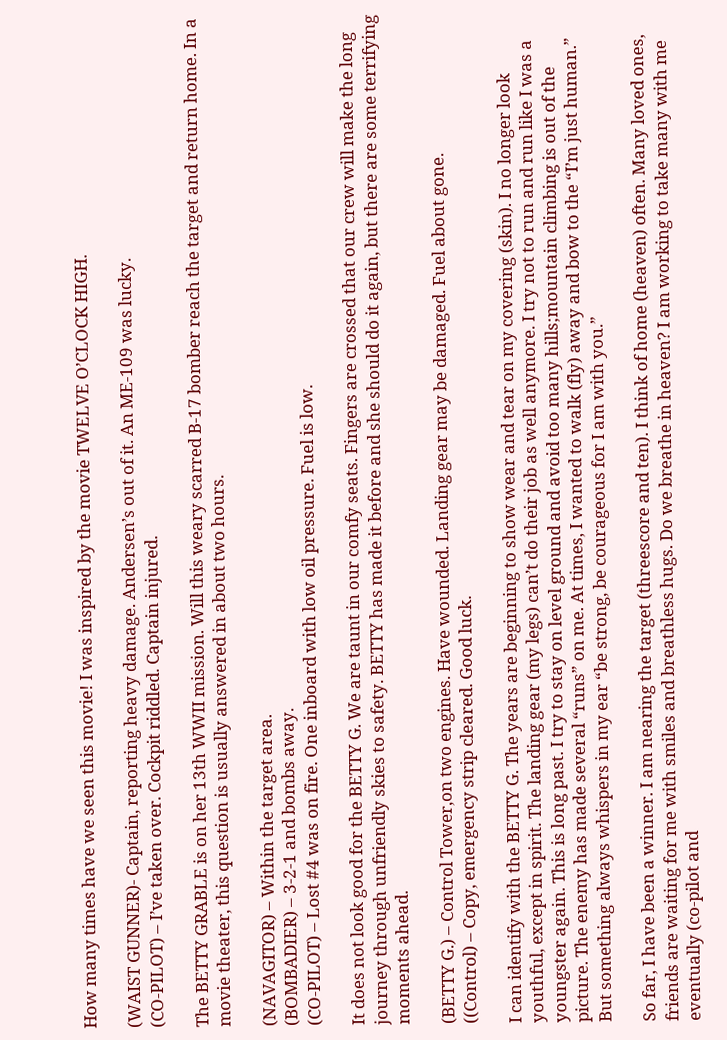How many times have we seen this movie! I was inspired by the movie TWELVE O’CLOCK HIGH.

(WAIST GUNNER)- Captain, reporting heavy damage. Andersen’s out of it. An ME-109 was lucky.
(CO-PILOT) – I’ve taken over. Cockpit riddled. Captain injured.

The BETTY GRABLE is on her 13th WWII mission. Will this weary scarred B-17 bomber reach the target and return home. In a movie theater, this question is usually answered in about two hours.

(NAVAGITOR) – Within the target area.
(BOMBADIER) – 3-2-1 and bombs away.
(CO-PILOT) – Lost #4 was on fire. One inboard with low oil pressure. Fuel is low.

It does not look good for the BETTY G. We are taunt in our comfy seats. Fingers are crossed that our crew will make the long journey through unfriendly skies to safety. BETTY has made it before and she should do it again, but there are some terrifying moments ahead.

(BETTY G.) – Control Tower,on two engines. Have wounded. Landing gear may be damaged. Fuel about gone.
((Control) – Copy, emergency strip cleared. Good luck.

I can identify with the BETTY G. The years are beginning to show wear and tear on my covering (skin). I no longer look youthful, except in spirit. The landing gear (my legs) can’t do their job as well anymore. I try not to run and run like I was a youngster again. This is long past. I try to stay on level ground and avoid too many hills;mountain climbing is out of the picture. The enemy has made several “runs” on me. At times, I wanted to walk (fly) away and bow to the “I’m just human.” But something always whispers in my ear “be strong, be courageous for I am with you.”

So far, I have been a winner. I am nearing the target (threescore and ten). I think of home (heaven) often. Many loved ones, friends are waiting for me with smiles and breathless hugs. Do we breathe in heaven? I am working to take many with me eventually (co-pilot and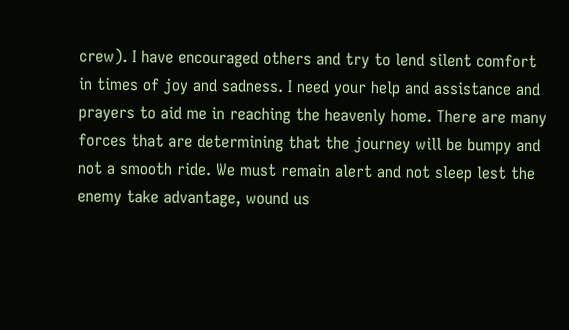crew). I have encouraged others and try to lend silent comfort in times of joy and sadness. I need your help and assistance and prayers to aid me in reaching the heavenly home. There are many forces that are determining that the journey will be bumpy and not a smooth ride. We must remain alert and not sleep lest the enemy take advantage, wound us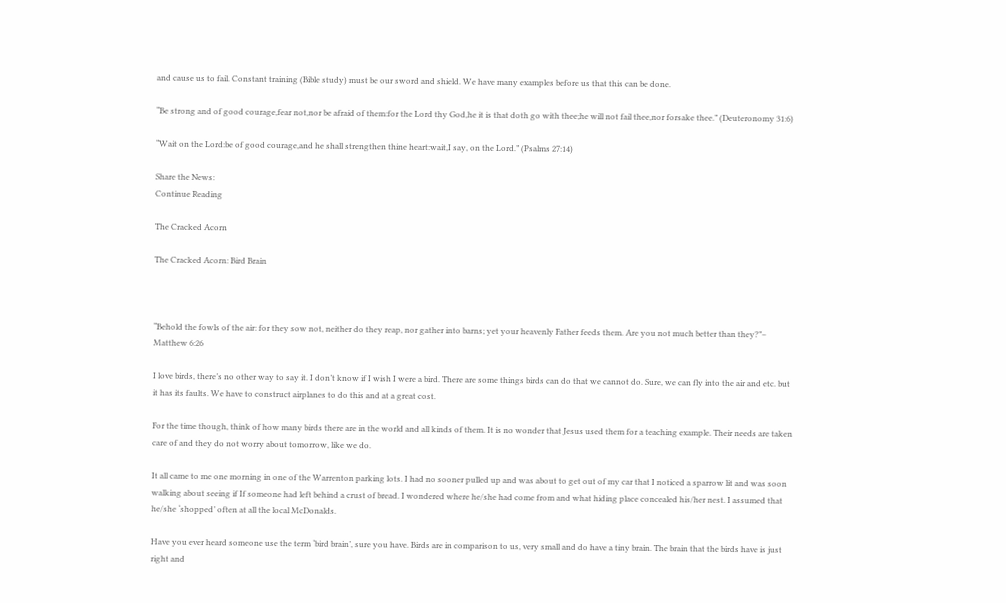and cause us to fail. Constant training (Bible study) must be our sword and shield. We have many examples before us that this can be done.

“Be strong and of good courage,fear not,nor be afraid of them:for the Lord thy God,he it is that doth go with thee;he will not fail thee,nor forsake thee.” (Deuteronomy 31:6)

“Wait on the Lord:be of good courage,and he shall strengthen thine heart:wait,I say, on the Lord.” (Psalms 27:14)

Share the News:
Continue Reading

The Cracked Acorn

The Cracked Acorn: Bird Brain



“Behold the fowls of the air: for they sow not, neither do they reap, nor gather into barns; yet your heavenly Father feeds them. Are you not much better than they?”– Matthew 6:26

I love birds, there’s no other way to say it. I don’t know if I wish I were a bird. There are some things birds can do that we cannot do. Sure, we can fly into the air and etc. but it has its faults. We have to construct airplanes to do this and at a great cost.

For the time though, think of how many birds there are in the world and all kinds of them. It is no wonder that Jesus used them for a teaching example. Their needs are taken care of and they do not worry about tomorrow, like we do.

It all came to me one morning in one of the Warrenton parking lots. I had no sooner pulled up and was about to get out of my car that I noticed a sparrow lit and was soon walking about seeing if If someone had left behind a crust of bread. I wondered where he/she had come from and what hiding place concealed his/her nest. I assumed that he/she ‘shopped’ often at all the local McDonalds.

Have you ever heard someone use the term ‘bird brain’, sure you have. Birds are in comparison to us, very small and do have a tiny brain. The brain that the birds have is just right and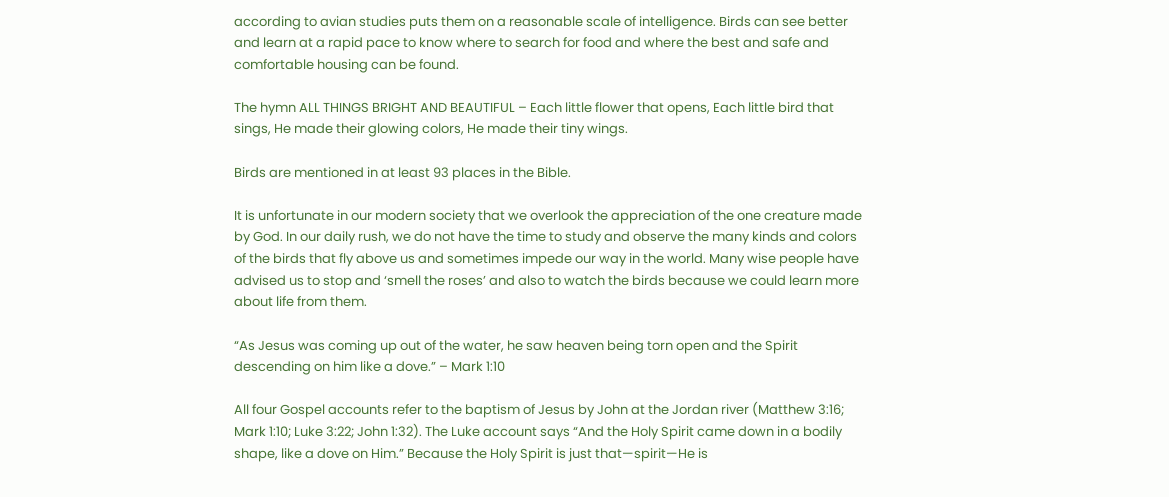according to avian studies puts them on a reasonable scale of intelligence. Birds can see better and learn at a rapid pace to know where to search for food and where the best and safe and comfortable housing can be found.

The hymn ALL THINGS BRIGHT AND BEAUTIFUL – Each little flower that opens, Each little bird that sings, He made their glowing colors, He made their tiny wings.

Birds are mentioned in at least 93 places in the Bible.

It is unfortunate in our modern society that we overlook the appreciation of the one creature made by God. In our daily rush, we do not have the time to study and observe the many kinds and colors of the birds that fly above us and sometimes impede our way in the world. Many wise people have advised us to stop and ‘smell the roses’ and also to watch the birds because we could learn more about life from them.

“As Jesus was coming up out of the water, he saw heaven being torn open and the Spirit descending on him like a dove.” – Mark 1:10

All four Gospel accounts refer to the baptism of Jesus by John at the Jordan river (Matthew 3:16; Mark 1:10; Luke 3:22; John 1:32). The Luke account says “And the Holy Spirit came down in a bodily shape, like a dove on Him.” Because the Holy Spirit is just that—spirit—He is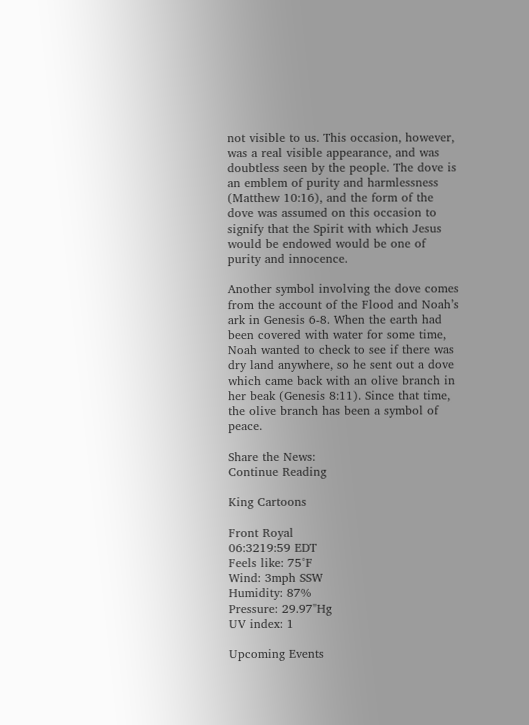not visible to us. This occasion, however, was a real visible appearance, and was doubtless seen by the people. The dove is an emblem of purity and harmlessness (Matthew 10:16), and the form of the dove was assumed on this occasion to signify that the Spirit with which Jesus would be endowed would be one of purity and innocence.

Another symbol involving the dove comes from the account of the Flood and Noah’s ark in Genesis 6-8. When the earth had been covered with water for some time, Noah wanted to check to see if there was dry land anywhere, so he sent out a dove which came back with an olive branch in her beak (Genesis 8:11). Since that time, the olive branch has been a symbol of peace.

Share the News:
Continue Reading

King Cartoons

Front Royal
06:3219:59 EDT
Feels like: 75°F
Wind: 3mph SSW
Humidity: 87%
Pressure: 29.97"Hg
UV index: 1

Upcoming Events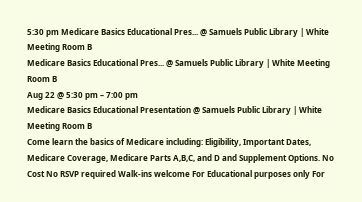5:30 pm Medicare Basics Educational Pres... @ Samuels Public Library | White Meeting Room B
Medicare Basics Educational Pres... @ Samuels Public Library | White Meeting Room B
Aug 22 @ 5:30 pm – 7:00 pm
Medicare Basics Educational Presentation @ Samuels Public Library | White Meeting Room B
Come learn the basics of Medicare including: Eligibility, Important Dates, Medicare Coverage, Medicare Parts A,B,C, and D and Supplement Options. No Cost No RSVP required Walk-ins welcome For Educational purposes only For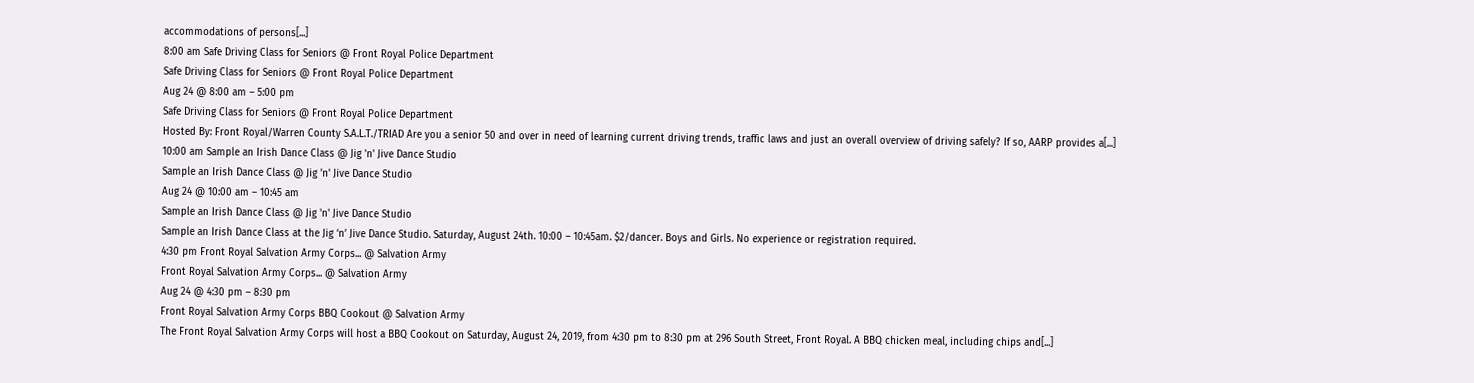accommodations of persons[...]
8:00 am Safe Driving Class for Seniors @ Front Royal Police Department
Safe Driving Class for Seniors @ Front Royal Police Department
Aug 24 @ 8:00 am – 5:00 pm
Safe Driving Class for Seniors @ Front Royal Police Department
Hosted By: Front Royal/Warren County S.A.L.T./TRIAD Are you a senior 50 and over in need of learning current driving trends, traffic laws and just an overall overview of driving safely? If so, AARP provides a[...]
10:00 am Sample an Irish Dance Class @ Jig 'n' Jive Dance Studio
Sample an Irish Dance Class @ Jig 'n' Jive Dance Studio
Aug 24 @ 10:00 am – 10:45 am
Sample an Irish Dance Class @ Jig 'n' Jive Dance Studio
Sample an Irish Dance Class at the Jig ‘n’ Jive Dance Studio. Saturday, August 24th. 10:00 – 10:45am. $2/dancer. Boys and Girls. No experience or registration required.
4:30 pm Front Royal Salvation Army Corps... @ Salvation Army
Front Royal Salvation Army Corps... @ Salvation Army
Aug 24 @ 4:30 pm – 8:30 pm
Front Royal Salvation Army Corps BBQ Cookout @ Salvation Army
The Front Royal Salvation Army Corps will host a BBQ Cookout on Saturday, August 24, 2019, from 4:30 pm to 8:30 pm at 296 South Street, Front Royal. A BBQ chicken meal, including chips and[...]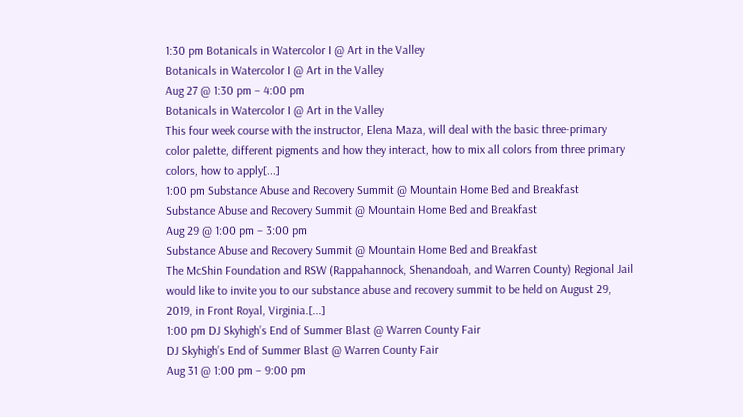1:30 pm Botanicals in Watercolor I @ Art in the Valley
Botanicals in Watercolor I @ Art in the Valley
Aug 27 @ 1:30 pm – 4:00 pm
Botanicals in Watercolor I @ Art in the Valley
This four week course with the instructor, Elena Maza, will deal with the basic three-primary color palette, different pigments and how they interact, how to mix all colors from three primary colors, how to apply[...]
1:00 pm Substance Abuse and Recovery Summit @ Mountain Home Bed and Breakfast
Substance Abuse and Recovery Summit @ Mountain Home Bed and Breakfast
Aug 29 @ 1:00 pm – 3:00 pm
Substance Abuse and Recovery Summit @ Mountain Home Bed and Breakfast
The McShin Foundation and RSW (Rappahannock, Shenandoah, and Warren County) Regional Jail would like to invite you to our substance abuse and recovery summit to be held on August 29, 2019, in Front Royal, Virginia.[...]
1:00 pm DJ Skyhigh’s End of Summer Blast @ Warren County Fair
DJ Skyhigh’s End of Summer Blast @ Warren County Fair
Aug 31 @ 1:00 pm – 9:00 pm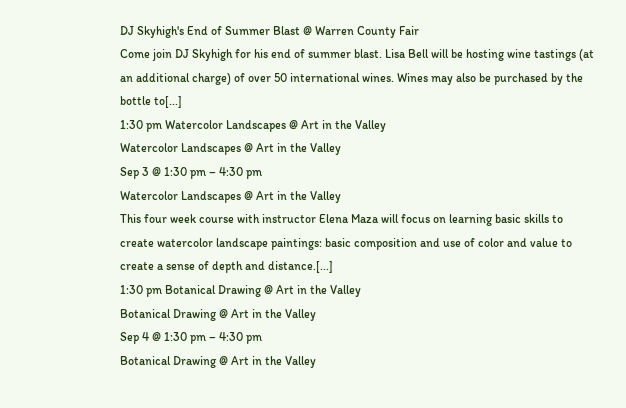DJ Skyhigh's End of Summer Blast @ Warren County Fair
Come join DJ Skyhigh for his end of summer blast. Lisa Bell will be hosting wine tastings (at an additional charge) of over 50 international wines. Wines may also be purchased by the bottle to[...]
1:30 pm Watercolor Landscapes @ Art in the Valley
Watercolor Landscapes @ Art in the Valley
Sep 3 @ 1:30 pm – 4:30 pm
Watercolor Landscapes @ Art in the Valley
This four week course with instructor Elena Maza will focus on learning basic skills to create watercolor landscape paintings: basic composition and use of color and value to create a sense of depth and distance.[...]
1:30 pm Botanical Drawing @ Art in the Valley
Botanical Drawing @ Art in the Valley
Sep 4 @ 1:30 pm – 4:30 pm
Botanical Drawing @ Art in the Valley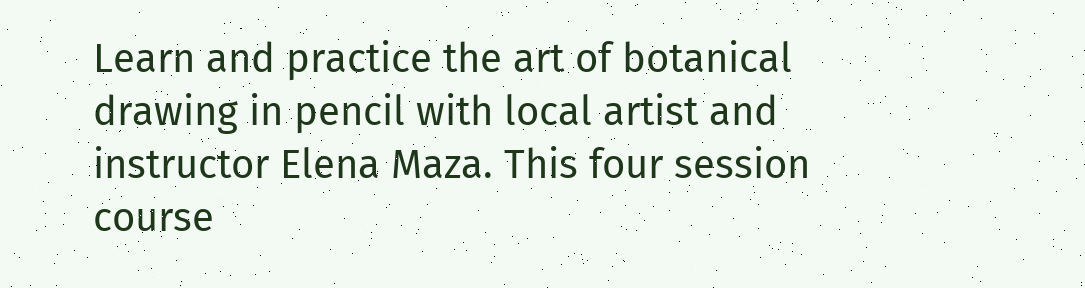Learn and practice the art of botanical drawing in pencil with local artist and instructor Elena Maza. This four session course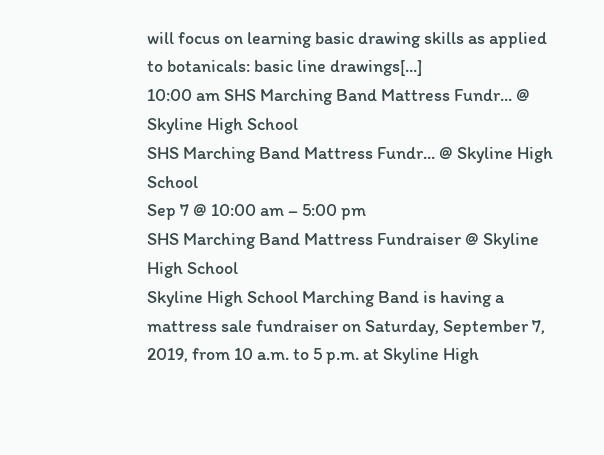will focus on learning basic drawing skills as applied to botanicals: basic line drawings[...]
10:00 am SHS Marching Band Mattress Fundr... @ Skyline High School
SHS Marching Band Mattress Fundr... @ Skyline High School
Sep 7 @ 10:00 am – 5:00 pm
SHS Marching Band Mattress Fundraiser @ Skyline High School
Skyline High School Marching Band is having a mattress sale fundraiser on Saturday, September 7, 2019, from 10 a.m. to 5 p.m. at Skyline High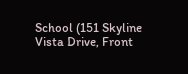School (151 Skyline Vista Drive, Front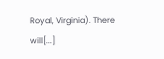Royal, Virginia). There will[...]